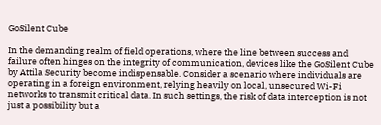GoSilent Cube

In the demanding realm of field operations, where the line between success and failure often hinges on the integrity of communication, devices like the GoSilent Cube by Attila Security become indispensable. Consider a scenario where individuals are operating in a foreign environment, relying heavily on local, unsecured Wi-Fi networks to transmit critical data. In such settings, the risk of data interception is not just a possibility but a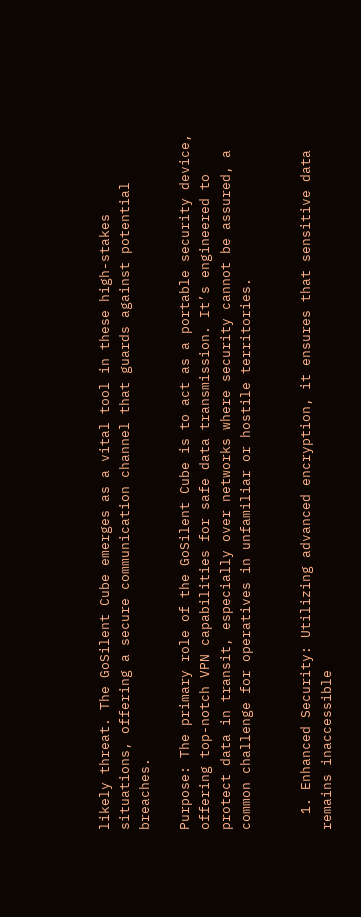likely threat. The GoSilent Cube emerges as a vital tool in these high-stakes situations, offering a secure communication channel that guards against potential breaches.

Purpose: The primary role of the GoSilent Cube is to act as a portable security device, offering top-notch VPN capabilities for safe data transmission. It’s engineered to protect data in transit, especially over networks where security cannot be assured, a common challenge for operatives in unfamiliar or hostile territories.


  1. Enhanced Security: Utilizing advanced encryption, it ensures that sensitive data remains inaccessible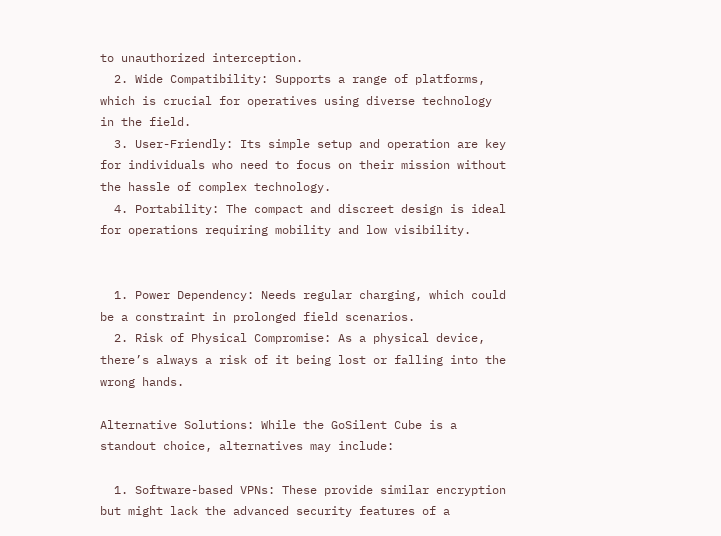to unauthorized interception.
  2. Wide Compatibility: Supports a range of platforms, which is crucial for operatives using diverse technology in the field.
  3. User-Friendly: Its simple setup and operation are key for individuals who need to focus on their mission without the hassle of complex technology.
  4. Portability: The compact and discreet design is ideal for operations requiring mobility and low visibility.


  1. Power Dependency: Needs regular charging, which could be a constraint in prolonged field scenarios.
  2. Risk of Physical Compromise: As a physical device, there’s always a risk of it being lost or falling into the wrong hands.

Alternative Solutions: While the GoSilent Cube is a standout choice, alternatives may include:

  1. Software-based VPNs: These provide similar encryption but might lack the advanced security features of a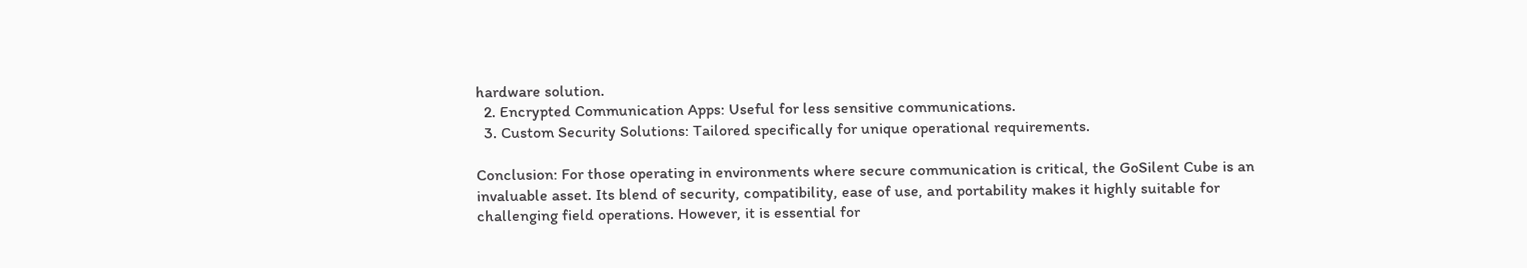hardware solution.
  2. Encrypted Communication Apps: Useful for less sensitive communications.
  3. Custom Security Solutions: Tailored specifically for unique operational requirements.

Conclusion: For those operating in environments where secure communication is critical, the GoSilent Cube is an invaluable asset. Its blend of security, compatibility, ease of use, and portability makes it highly suitable for challenging field operations. However, it is essential for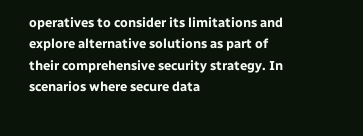operatives to consider its limitations and explore alternative solutions as part of their comprehensive security strategy. In scenarios where secure data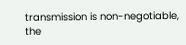transmission is non-negotiable, the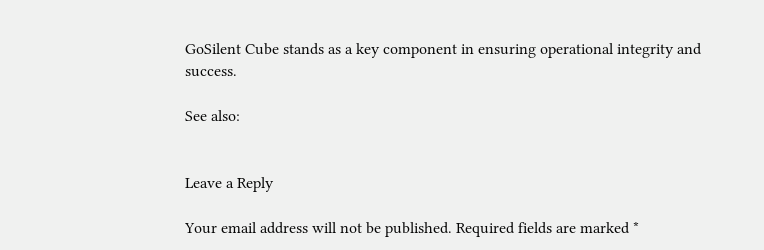GoSilent Cube stands as a key component in ensuring operational integrity and success.

See also:


Leave a Reply

Your email address will not be published. Required fields are marked *